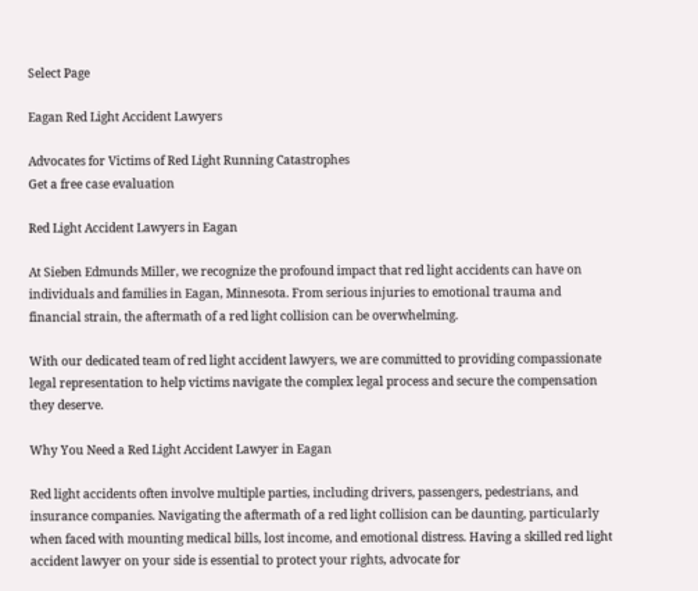Select Page

Eagan Red Light Accident Lawyers

Advocates for Victims of Red Light Running Catastrophes
Get a free case evaluation

Red Light Accident Lawyers in Eagan

At Sieben Edmunds Miller, we recognize the profound impact that red light accidents can have on individuals and families in Eagan, Minnesota. From serious injuries to emotional trauma and financial strain, the aftermath of a red light collision can be overwhelming.

With our dedicated team of red light accident lawyers, we are committed to providing compassionate legal representation to help victims navigate the complex legal process and secure the compensation they deserve.

Why You Need a Red Light Accident Lawyer in Eagan

Red light accidents often involve multiple parties, including drivers, passengers, pedestrians, and insurance companies. Navigating the aftermath of a red light collision can be daunting, particularly when faced with mounting medical bills, lost income, and emotional distress. Having a skilled red light accident lawyer on your side is essential to protect your rights, advocate for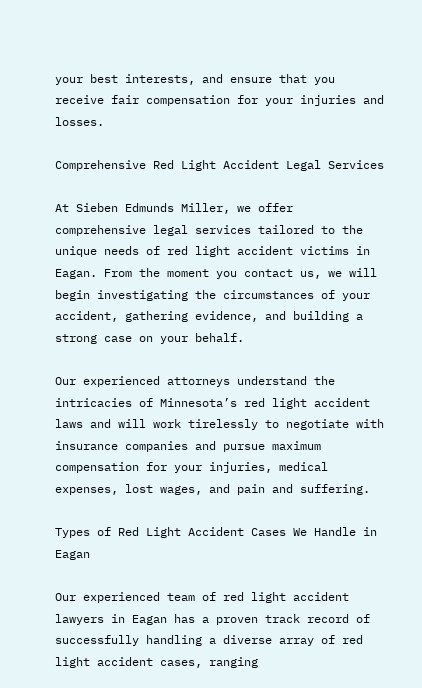your best interests, and ensure that you receive fair compensation for your injuries and losses.

Comprehensive Red Light Accident Legal Services

At Sieben Edmunds Miller, we offer comprehensive legal services tailored to the unique needs of red light accident victims in Eagan. From the moment you contact us, we will begin investigating the circumstances of your accident, gathering evidence, and building a strong case on your behalf.

Our experienced attorneys understand the intricacies of Minnesota’s red light accident laws and will work tirelessly to negotiate with insurance companies and pursue maximum compensation for your injuries, medical expenses, lost wages, and pain and suffering.

Types of Red Light Accident Cases We Handle in Eagan

Our experienced team of red light accident lawyers in Eagan has a proven track record of successfully handling a diverse array of red light accident cases, ranging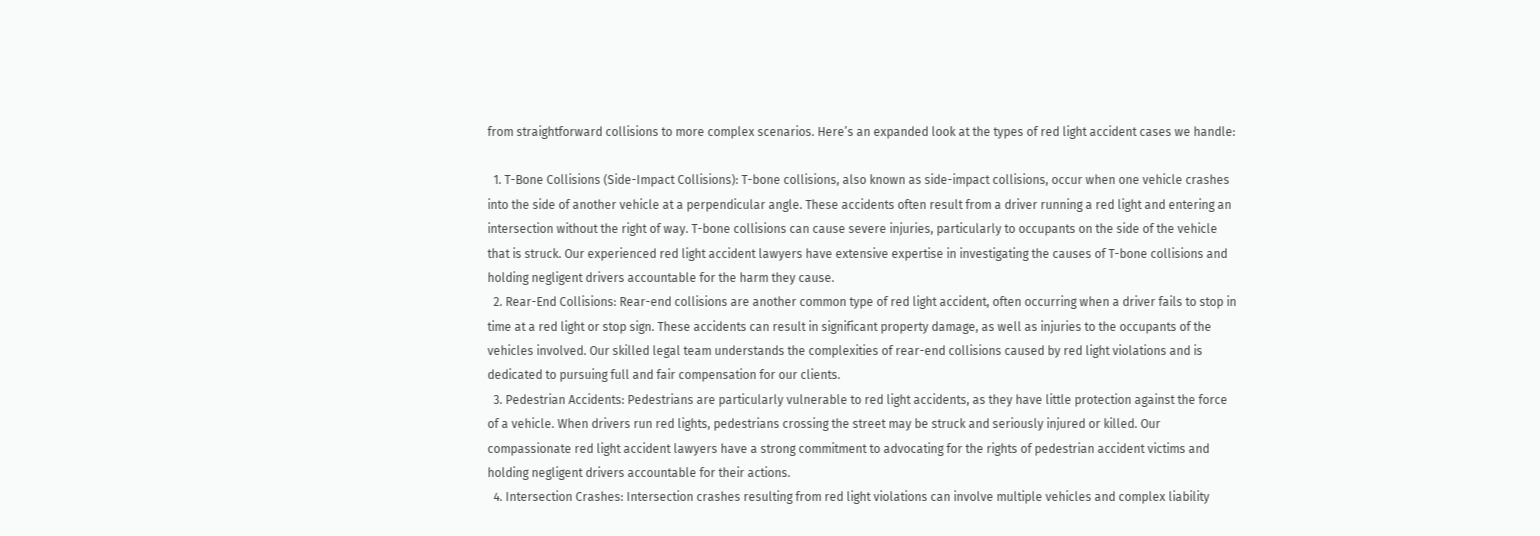from straightforward collisions to more complex scenarios. Here’s an expanded look at the types of red light accident cases we handle:

  1. T-Bone Collisions (Side-Impact Collisions): T-bone collisions, also known as side-impact collisions, occur when one vehicle crashes into the side of another vehicle at a perpendicular angle. These accidents often result from a driver running a red light and entering an intersection without the right of way. T-bone collisions can cause severe injuries, particularly to occupants on the side of the vehicle that is struck. Our experienced red light accident lawyers have extensive expertise in investigating the causes of T-bone collisions and holding negligent drivers accountable for the harm they cause.
  2. Rear-End Collisions: Rear-end collisions are another common type of red light accident, often occurring when a driver fails to stop in time at a red light or stop sign. These accidents can result in significant property damage, as well as injuries to the occupants of the vehicles involved. Our skilled legal team understands the complexities of rear-end collisions caused by red light violations and is dedicated to pursuing full and fair compensation for our clients.
  3. Pedestrian Accidents: Pedestrians are particularly vulnerable to red light accidents, as they have little protection against the force of a vehicle. When drivers run red lights, pedestrians crossing the street may be struck and seriously injured or killed. Our compassionate red light accident lawyers have a strong commitment to advocating for the rights of pedestrian accident victims and holding negligent drivers accountable for their actions.
  4. Intersection Crashes: Intersection crashes resulting from red light violations can involve multiple vehicles and complex liability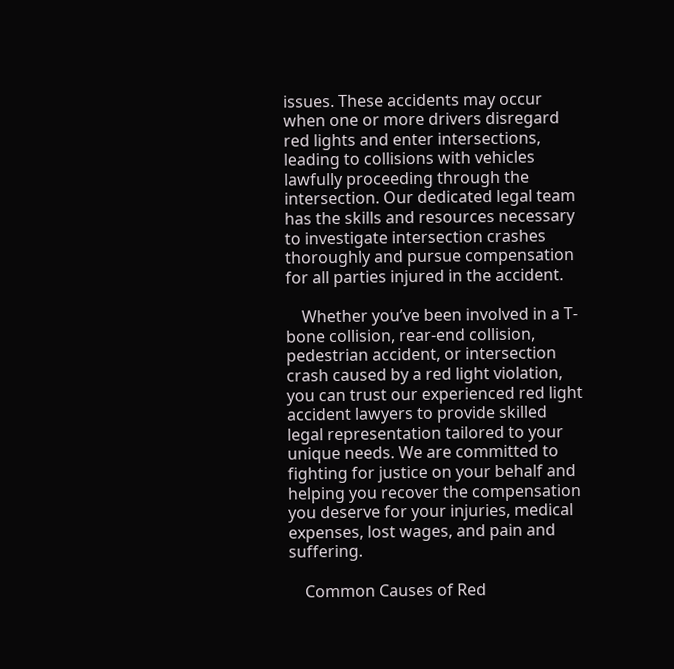issues. These accidents may occur when one or more drivers disregard red lights and enter intersections, leading to collisions with vehicles lawfully proceeding through the intersection. Our dedicated legal team has the skills and resources necessary to investigate intersection crashes thoroughly and pursue compensation for all parties injured in the accident.

    Whether you’ve been involved in a T-bone collision, rear-end collision, pedestrian accident, or intersection crash caused by a red light violation, you can trust our experienced red light accident lawyers to provide skilled legal representation tailored to your unique needs. We are committed to fighting for justice on your behalf and helping you recover the compensation you deserve for your injuries, medical expenses, lost wages, and pain and suffering.

    Common Causes of Red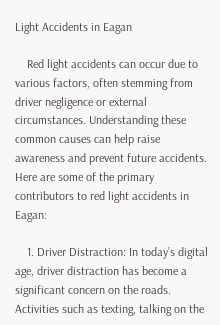Light Accidents in Eagan

    Red light accidents can occur due to various factors, often stemming from driver negligence or external circumstances. Understanding these common causes can help raise awareness and prevent future accidents. Here are some of the primary contributors to red light accidents in Eagan:

    1. Driver Distraction: In today’s digital age, driver distraction has become a significant concern on the roads. Activities such as texting, talking on the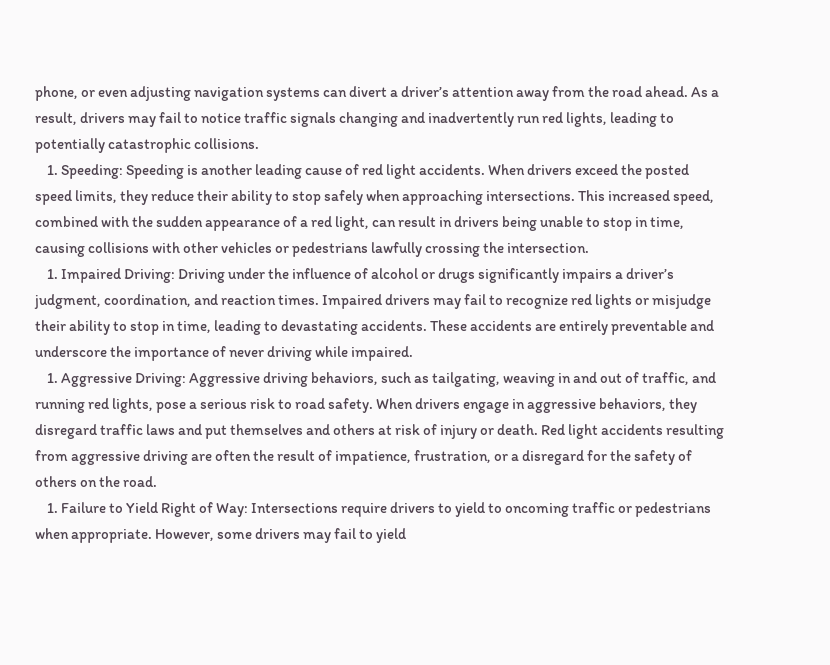phone, or even adjusting navigation systems can divert a driver’s attention away from the road ahead. As a result, drivers may fail to notice traffic signals changing and inadvertently run red lights, leading to potentially catastrophic collisions.
    1. Speeding: Speeding is another leading cause of red light accidents. When drivers exceed the posted speed limits, they reduce their ability to stop safely when approaching intersections. This increased speed, combined with the sudden appearance of a red light, can result in drivers being unable to stop in time, causing collisions with other vehicles or pedestrians lawfully crossing the intersection.
    1. Impaired Driving: Driving under the influence of alcohol or drugs significantly impairs a driver’s judgment, coordination, and reaction times. Impaired drivers may fail to recognize red lights or misjudge their ability to stop in time, leading to devastating accidents. These accidents are entirely preventable and underscore the importance of never driving while impaired.
    1. Aggressive Driving: Aggressive driving behaviors, such as tailgating, weaving in and out of traffic, and running red lights, pose a serious risk to road safety. When drivers engage in aggressive behaviors, they disregard traffic laws and put themselves and others at risk of injury or death. Red light accidents resulting from aggressive driving are often the result of impatience, frustration, or a disregard for the safety of others on the road.
    1. Failure to Yield Right of Way: Intersections require drivers to yield to oncoming traffic or pedestrians when appropriate. However, some drivers may fail to yield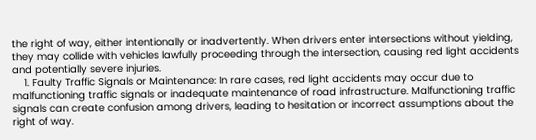the right of way, either intentionally or inadvertently. When drivers enter intersections without yielding, they may collide with vehicles lawfully proceeding through the intersection, causing red light accidents and potentially severe injuries.
    1. Faulty Traffic Signals or Maintenance: In rare cases, red light accidents may occur due to malfunctioning traffic signals or inadequate maintenance of road infrastructure. Malfunctioning traffic signals can create confusion among drivers, leading to hesitation or incorrect assumptions about the right of way.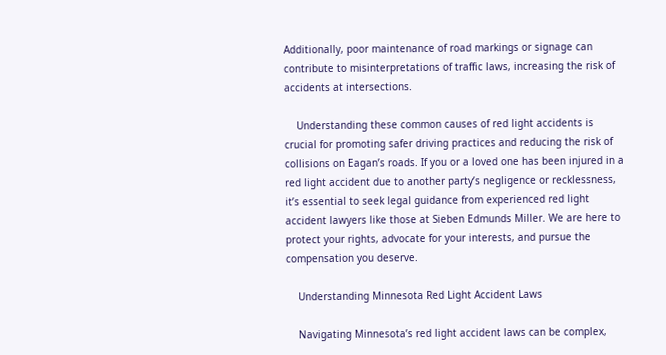Additionally, poor maintenance of road markings or signage can contribute to misinterpretations of traffic laws, increasing the risk of accidents at intersections.

    Understanding these common causes of red light accidents is crucial for promoting safer driving practices and reducing the risk of collisions on Eagan’s roads. If you or a loved one has been injured in a red light accident due to another party’s negligence or recklessness, it’s essential to seek legal guidance from experienced red light accident lawyers like those at Sieben Edmunds Miller. We are here to protect your rights, advocate for your interests, and pursue the compensation you deserve.

    Understanding Minnesota Red Light Accident Laws

    Navigating Minnesota’s red light accident laws can be complex,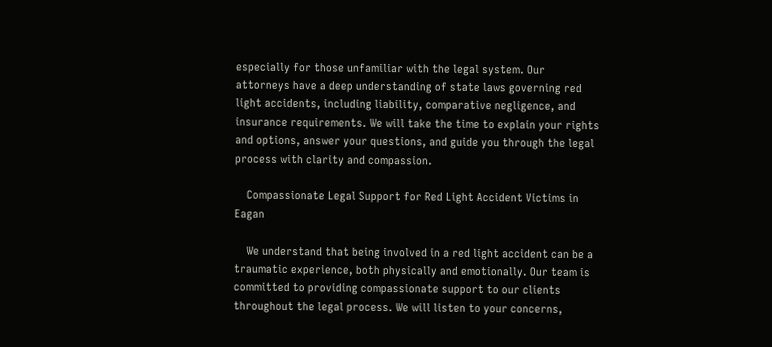especially for those unfamiliar with the legal system. Our attorneys have a deep understanding of state laws governing red light accidents, including liability, comparative negligence, and insurance requirements. We will take the time to explain your rights and options, answer your questions, and guide you through the legal process with clarity and compassion.

    Compassionate Legal Support for Red Light Accident Victims in Eagan

    We understand that being involved in a red light accident can be a traumatic experience, both physically and emotionally. Our team is committed to providing compassionate support to our clients throughout the legal process. We will listen to your concerns,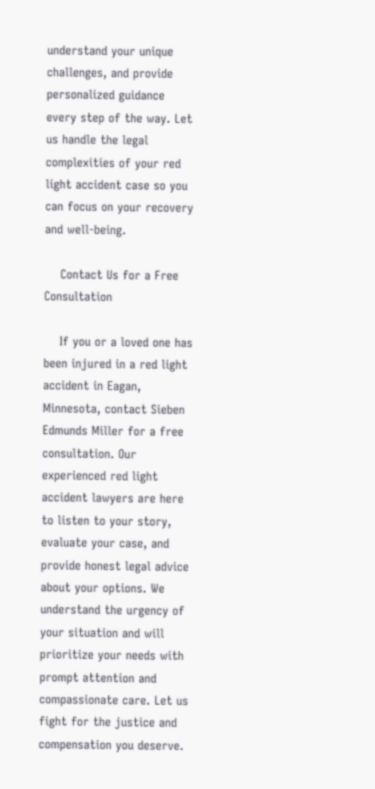understand your unique challenges, and provide personalized guidance every step of the way. Let us handle the legal complexities of your red light accident case so you can focus on your recovery and well-being.

    Contact Us for a Free Consultation

    If you or a loved one has been injured in a red light accident in Eagan, Minnesota, contact Sieben Edmunds Miller for a free consultation. Our experienced red light accident lawyers are here to listen to your story, evaluate your case, and provide honest legal advice about your options. We understand the urgency of your situation and will prioritize your needs with prompt attention and compassionate care. Let us fight for the justice and compensation you deserve.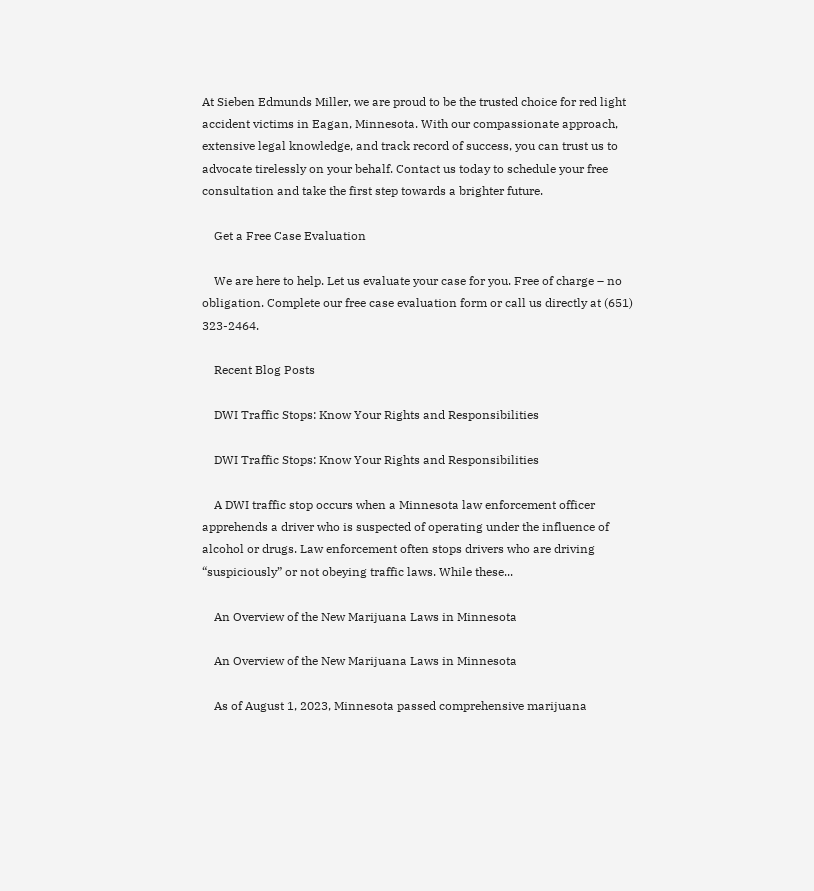At Sieben Edmunds Miller, we are proud to be the trusted choice for red light accident victims in Eagan, Minnesota. With our compassionate approach, extensive legal knowledge, and track record of success, you can trust us to advocate tirelessly on your behalf. Contact us today to schedule your free consultation and take the first step towards a brighter future.

    Get a Free Case Evaluation

    We are here to help. Let us evaluate your case for you. Free of charge – no obligation. Complete our free case evaluation form or call us directly at (651) 323-2464.

    Recent Blog Posts

    DWI Traffic Stops: Know Your Rights and Responsibilities

    DWI Traffic Stops: Know Your Rights and Responsibilities

    A DWI traffic stop occurs when a Minnesota law enforcement officer apprehends a driver who is suspected of operating under the influence of alcohol or drugs. Law enforcement often stops drivers who are driving “suspiciously” or not obeying traffic laws. While these...

    An Overview of the New Marijuana Laws in Minnesota

    An Overview of the New Marijuana Laws in Minnesota

    As of August 1, 2023, Minnesota passed comprehensive marijuana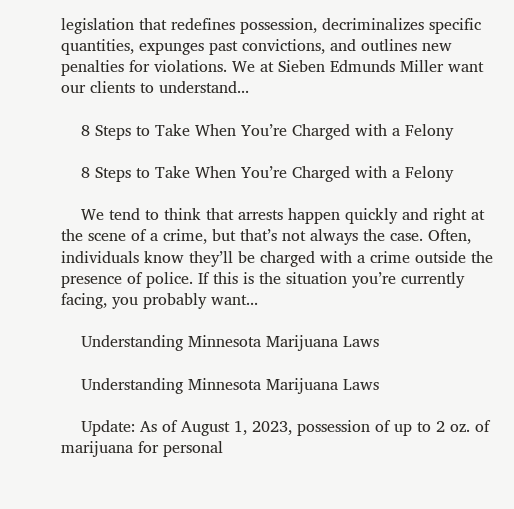legislation that redefines possession, decriminalizes specific quantities, expunges past convictions, and outlines new penalties for violations. We at Sieben Edmunds Miller want our clients to understand...

    8 Steps to Take When You’re Charged with a Felony

    8 Steps to Take When You’re Charged with a Felony

    We tend to think that arrests happen quickly and right at the scene of a crime, but that’s not always the case. Often, individuals know they’ll be charged with a crime outside the presence of police. If this is the situation you’re currently facing, you probably want...

    Understanding Minnesota Marijuana Laws

    Understanding Minnesota Marijuana Laws

    Update: As of August 1, 2023, possession of up to 2 oz. of marijuana for personal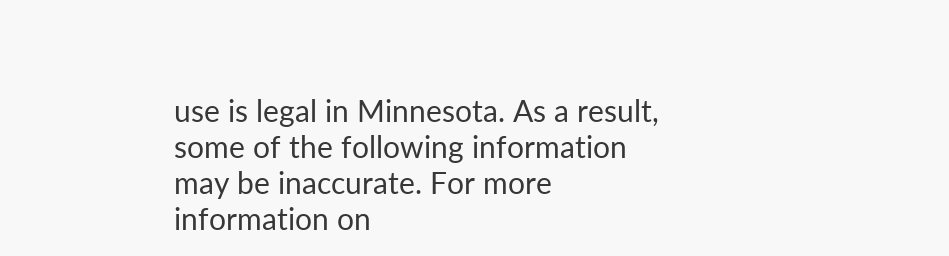use is legal in Minnesota. As a result, some of the following information may be inaccurate. For more information on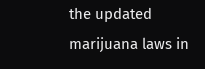the updated marijuana laws in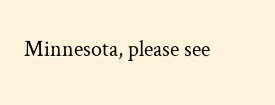Minnesota, please see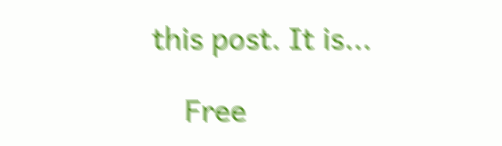this post. It is...

    Free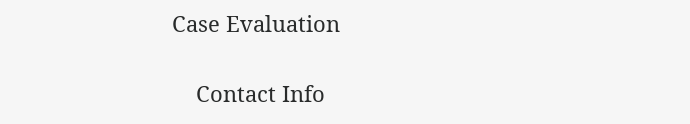Case Evaluation

    Contact Info